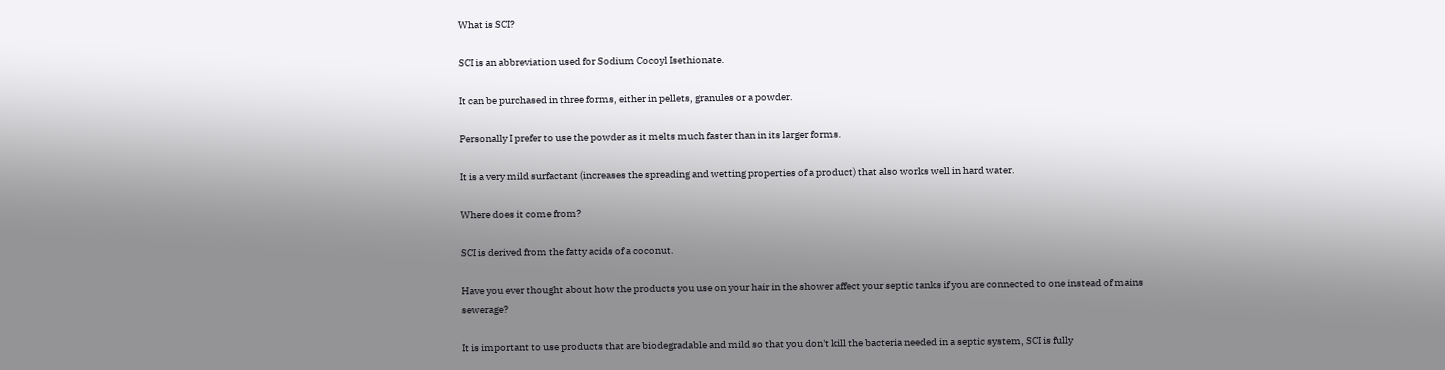What is SCI?

SCI is an abbreviation used for Sodium Cocoyl Isethionate.

It can be purchased in three forms, either in pellets, granules or a powder.

Personally I prefer to use the powder as it melts much faster than in its larger forms.

It is a very mild surfactant (increases the spreading and wetting properties of a product) that also works well in hard water.

Where does it come from?

SCI is derived from the fatty acids of a coconut.

Have you ever thought about how the products you use on your hair in the shower affect your septic tanks if you are connected to one instead of mains sewerage?

It is important to use products that are biodegradable and mild so that you don't kill the bacteria needed in a septic system, SCI is fully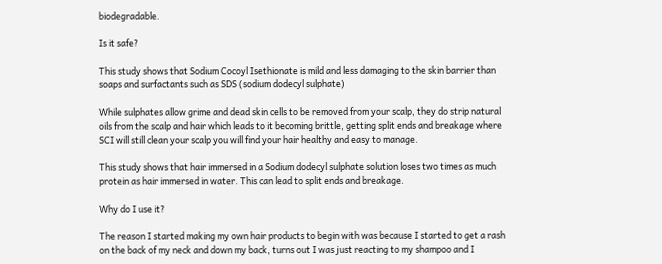biodegradable.

Is it safe?

This study shows that Sodium Cocoyl Isethionate is mild and less damaging to the skin barrier than soaps and surfactants such as SDS (sodium dodecyl sulphate)

While sulphates allow grime and dead skin cells to be removed from your scalp, they do strip natural oils from the scalp and hair which leads to it becoming brittle, getting split ends and breakage where SCI will still clean your scalp you will find your hair healthy and easy to manage.

This study shows that hair immersed in a Sodium dodecyl sulphate solution loses two times as much protein as hair immersed in water. This can lead to split ends and breakage.

Why do I use it?

The reason I started making my own hair products to begin with was because I started to get a rash on the back of my neck and down my back, turns out I was just reacting to my shampoo and I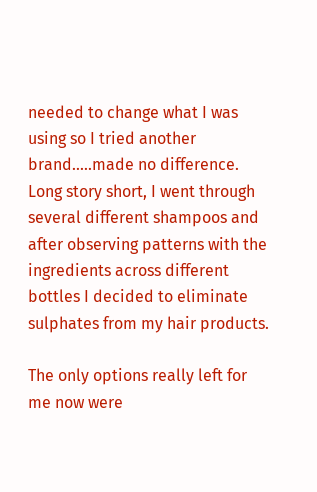needed to change what I was using so I tried another brand.....made no difference. Long story short, I went through several different shampoos and after observing patterns with the ingredients across different bottles I decided to eliminate sulphates from my hair products.

The only options really left for me now were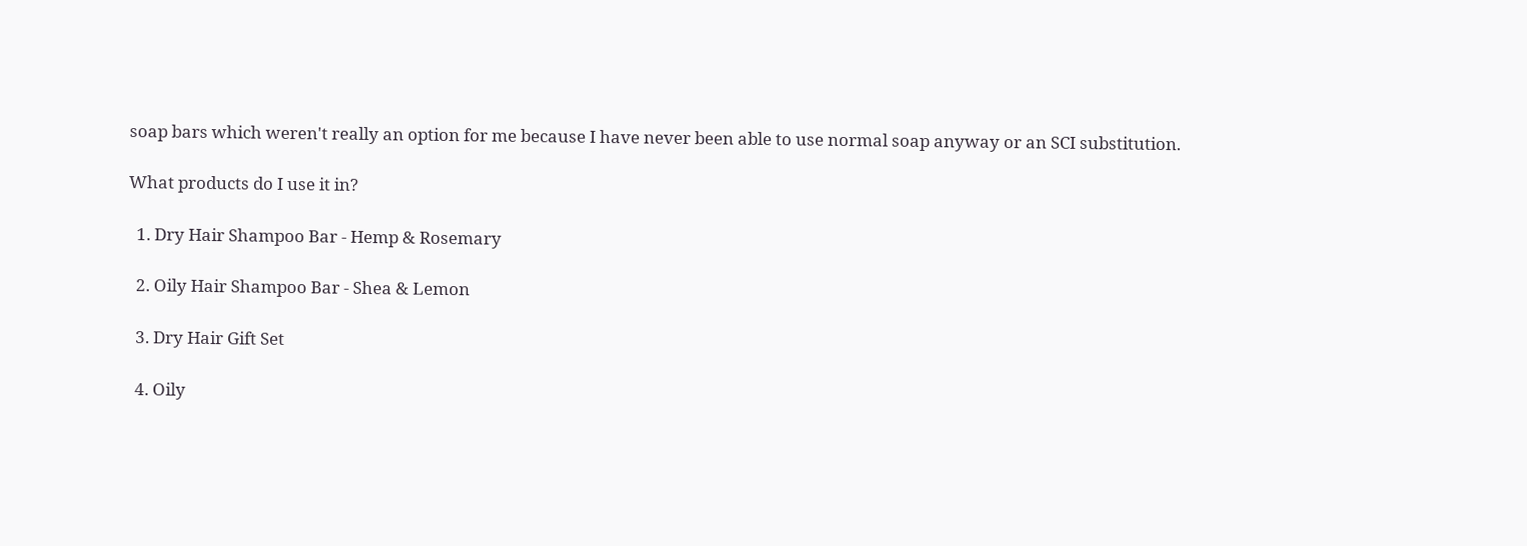soap bars which weren't really an option for me because I have never been able to use normal soap anyway or an SCI substitution.

What products do I use it in?

  1. Dry Hair Shampoo Bar - Hemp & Rosemary

  2. Oily Hair Shampoo Bar - Shea & Lemon

  3. Dry Hair Gift Set

  4. Oily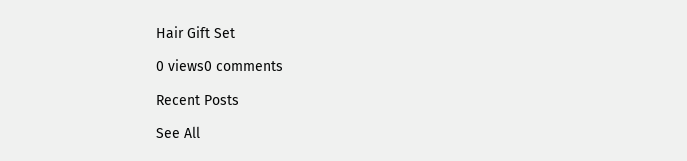Hair Gift Set

0 views0 comments

Recent Posts

See All